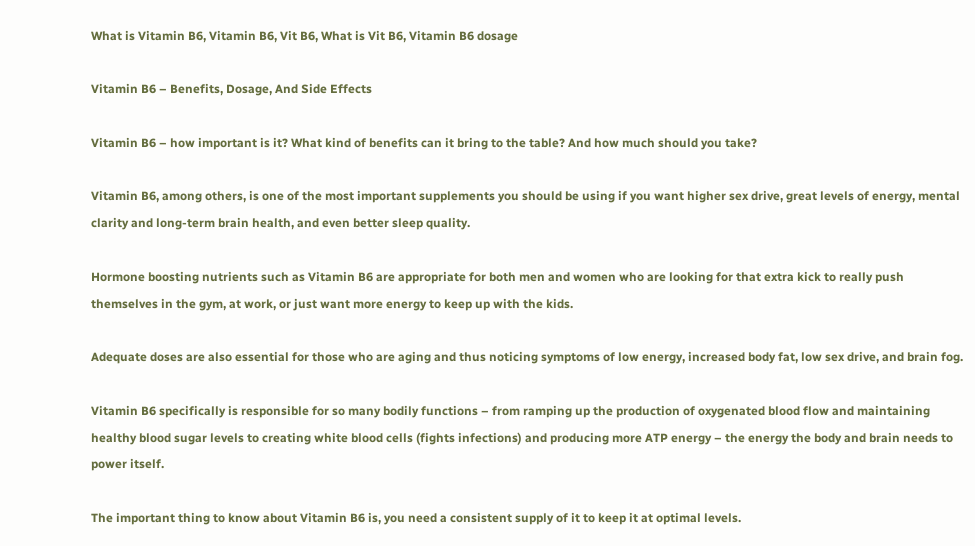What is Vitamin B6, Vitamin B6, Vit B6, What is Vit B6, Vitamin B6 dosage

Vitamin B6 – Benefits, Dosage, And Side Effects

Vitamin B6 – how important is it? What kind of benefits can it bring to the table? And how much should you take?

Vitamin B6, among others, is one of the most important supplements you should be using if you want higher sex drive, great levels of energy, mental clarity and long-term brain health, and even better sleep quality.

Hormone boosting nutrients such as Vitamin B6 are appropriate for both men and women who are looking for that extra kick to really push themselves in the gym, at work, or just want more energy to keep up with the kids.

Adequate doses are also essential for those who are aging and thus noticing symptoms of low energy, increased body fat, low sex drive, and brain fog.

Vitamin B6 specifically is responsible for so many bodily functions – from ramping up the production of oxygenated blood flow and maintaining healthy blood sugar levels to creating white blood cells (fights infections) and producing more ATP energy – the energy the body and brain needs to power itself.

The important thing to know about Vitamin B6 is, you need a consistent supply of it to keep it at optimal levels.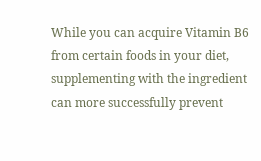While you can acquire Vitamin B6 from certain foods in your diet, supplementing with the ingredient can more successfully prevent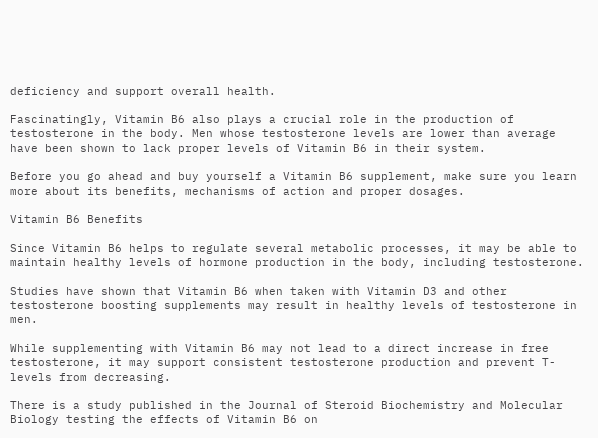deficiency and support overall health.

Fascinatingly, Vitamin B6 also plays a crucial role in the production of testosterone in the body. Men whose testosterone levels are lower than average have been shown to lack proper levels of Vitamin B6 in their system.

Before you go ahead and buy yourself a Vitamin B6 supplement, make sure you learn more about its benefits, mechanisms of action and proper dosages.

Vitamin B6 Benefits

Since Vitamin B6 helps to regulate several metabolic processes, it may be able to maintain healthy levels of hormone production in the body, including testosterone.

Studies have shown that Vitamin B6 when taken with Vitamin D3 and other testosterone boosting supplements may result in healthy levels of testosterone in men.

While supplementing with Vitamin B6 may not lead to a direct increase in free testosterone, it may support consistent testosterone production and prevent T-levels from decreasing.

There is a study published in the Journal of Steroid Biochemistry and Molecular Biology testing the effects of Vitamin B6 on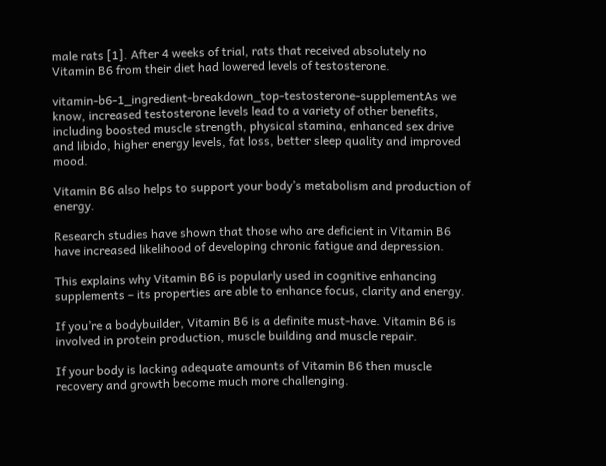male rats [1]. After 4 weeks of trial, rats that received absolutely no Vitamin B6 from their diet had lowered levels of testosterone.

vitamin-b6-1_ingredient-breakdown_top-testosterone-supplementAs we know, increased testosterone levels lead to a variety of other benefits, including boosted muscle strength, physical stamina, enhanced sex drive and libido, higher energy levels, fat loss, better sleep quality and improved mood.

Vitamin B6 also helps to support your body’s metabolism and production of energy.

Research studies have shown that those who are deficient in Vitamin B6 have increased likelihood of developing chronic fatigue and depression.

This explains why Vitamin B6 is popularly used in cognitive enhancing supplements – its properties are able to enhance focus, clarity and energy.

If you’re a bodybuilder, Vitamin B6 is a definite must-have. Vitamin B6 is involved in protein production, muscle building and muscle repair.

If your body is lacking adequate amounts of Vitamin B6 then muscle recovery and growth become much more challenging.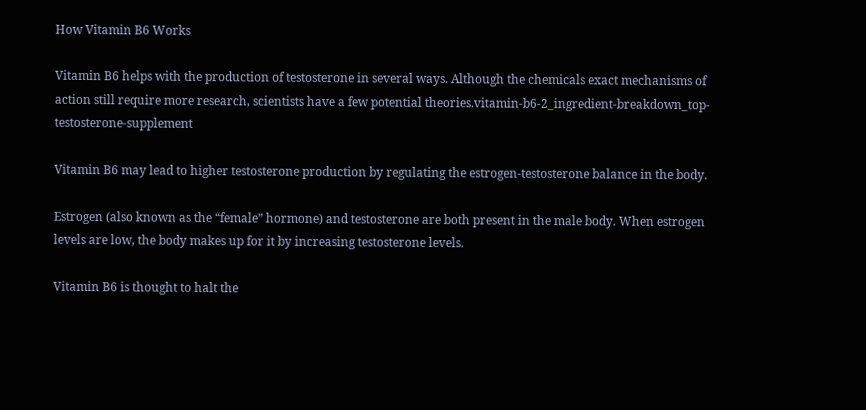How Vitamin B6 Works

Vitamin B6 helps with the production of testosterone in several ways. Although the chemicals exact mechanisms of action still require more research, scientists have a few potential theories.vitamin-b6-2_ingredient-breakdown_top-testosterone-supplement

Vitamin B6 may lead to higher testosterone production by regulating the estrogen-testosterone balance in the body.

Estrogen (also known as the “female” hormone) and testosterone are both present in the male body. When estrogen levels are low, the body makes up for it by increasing testosterone levels.

Vitamin B6 is thought to halt the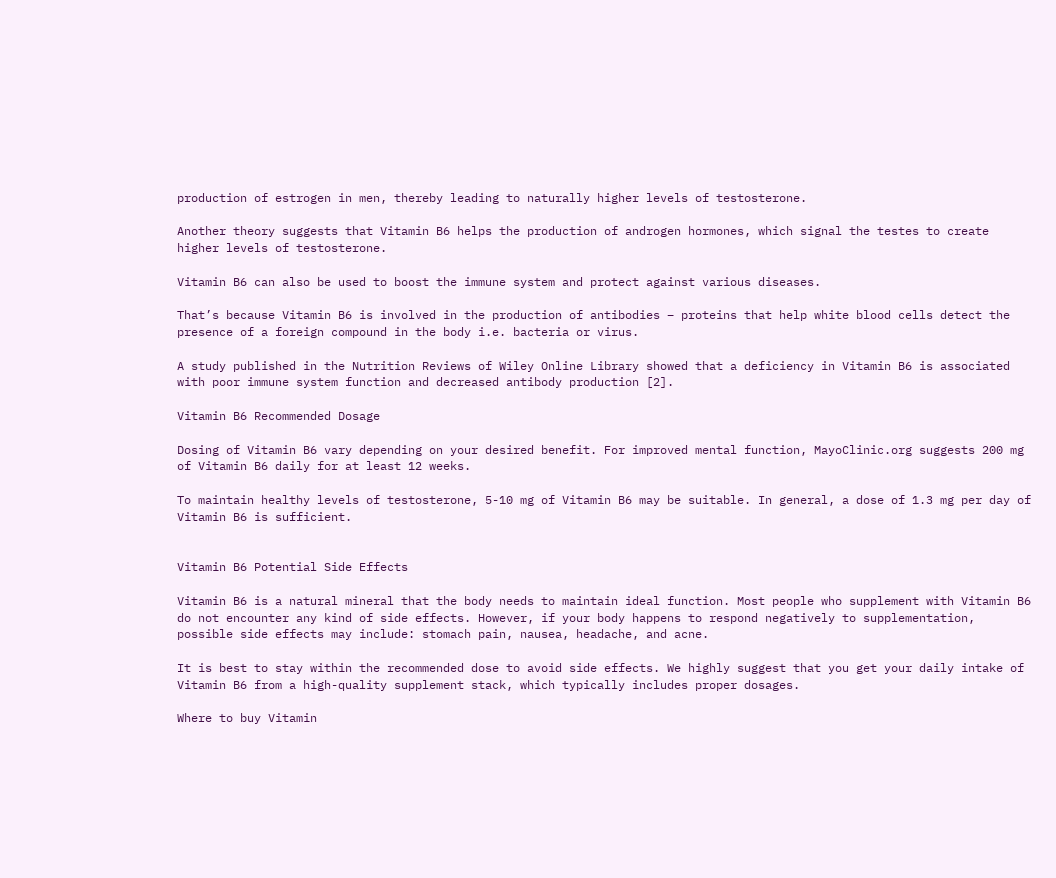production of estrogen in men, thereby leading to naturally higher levels of testosterone.

Another theory suggests that Vitamin B6 helps the production of androgen hormones, which signal the testes to create higher levels of testosterone.

Vitamin B6 can also be used to boost the immune system and protect against various diseases.

That’s because Vitamin B6 is involved in the production of antibodies – proteins that help white blood cells detect the presence of a foreign compound in the body i.e. bacteria or virus.

A study published in the Nutrition Reviews of Wiley Online Library showed that a deficiency in Vitamin B6 is associated with poor immune system function and decreased antibody production [2].

Vitamin B6 Recommended Dosage

Dosing of Vitamin B6 vary depending on your desired benefit. For improved mental function, MayoClinic.org suggests 200 mg of Vitamin B6 daily for at least 12 weeks.

To maintain healthy levels of testosterone, 5-10 mg of Vitamin B6 may be suitable. In general, a dose of 1.3 mg per day of Vitamin B6 is sufficient.


Vitamin B6 Potential Side Effects

Vitamin B6 is a natural mineral that the body needs to maintain ideal function. Most people who supplement with Vitamin B6 do not encounter any kind of side effects. However, if your body happens to respond negatively to supplementation, possible side effects may include: stomach pain, nausea, headache, and acne.

It is best to stay within the recommended dose to avoid side effects. We highly suggest that you get your daily intake of Vitamin B6 from a high-quality supplement stack, which typically includes proper dosages.

Where to buy Vitamin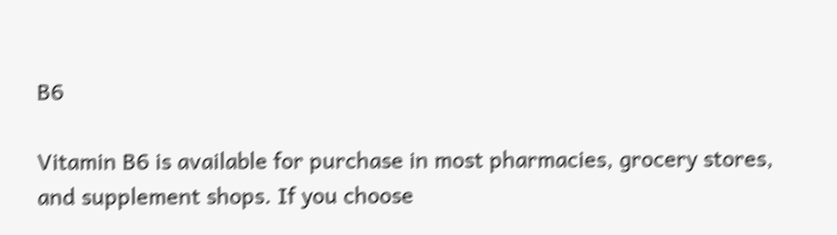B6

Vitamin B6 is available for purchase in most pharmacies, grocery stores, and supplement shops. If you choose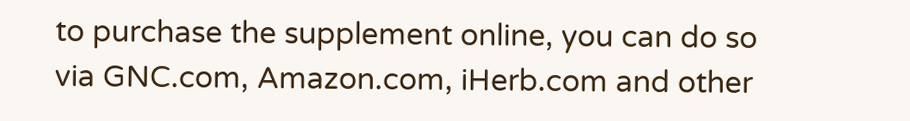to purchase the supplement online, you can do so via GNC.com, Amazon.com, iHerb.com and other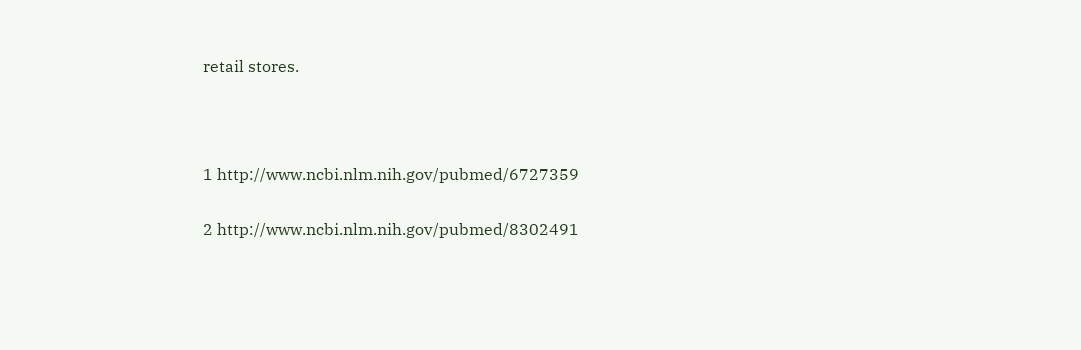retail stores.



1 http://www.ncbi.nlm.nih.gov/pubmed/6727359

2 http://www.ncbi.nlm.nih.gov/pubmed/8302491